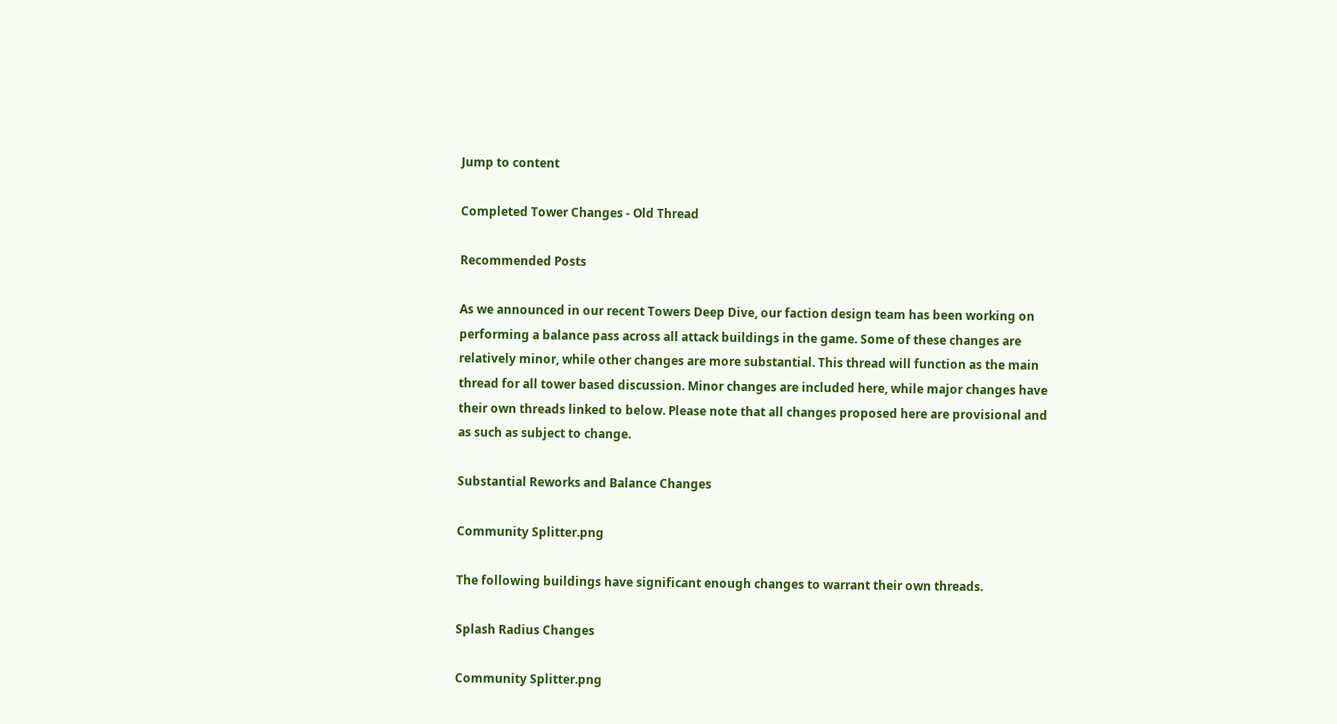Jump to content

Completed Tower Changes - Old Thread

Recommended Posts

As we announced in our recent Towers Deep Dive, our faction design team has been working on performing a balance pass across all attack buildings in the game. Some of these changes are relatively minor, while other changes are more substantial. This thread will function as the main thread for all tower based discussion. Minor changes are included here, while major changes have their own threads linked to below. Please note that all changes proposed here are provisional and as such as subject to change.

Substantial Reworks and Balance Changes

Community Splitter.png

The following buildings have significant enough changes to warrant their own threads.

Splash Radius Changes

Community Splitter.png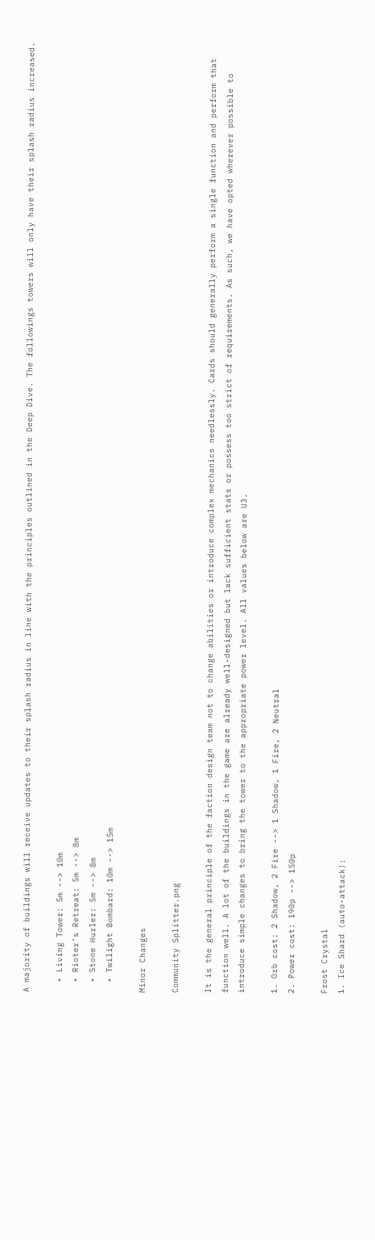A majority of buildings will receive updates to their splash radius in line with the principles outlined in the Deep Dive. The followings towers will only have their splash radius increased.

  • Living Tower: 5m --> 10m
  • Rioter's Retreat: 5m --> 8m
  • Stone Hurler: 5m --> 8m
  • Twilight Bombard: 10m --> 15m

Minor Changes

Community Splitter.png

It is the general principle of the faction design team not to change abilities or introduce complex mechanics needlessly. Cards should generally perform a single function and perform that function well. A lot of the buildings in the game are already well-designed but lack sufficient stats or possess too strict of requirements. As such, we have opted wherever possible to introduce simple changes to bring the tower to the appropriate power level. All values below are U3.

1. Orb cost: 2 Shadow, 2 Fire --> 1 Shadow, 1 Fire, 2 Neutral
2. Power cost: 190p --> 150p

Frost Crystal
1. Ice Shard (auto-attack):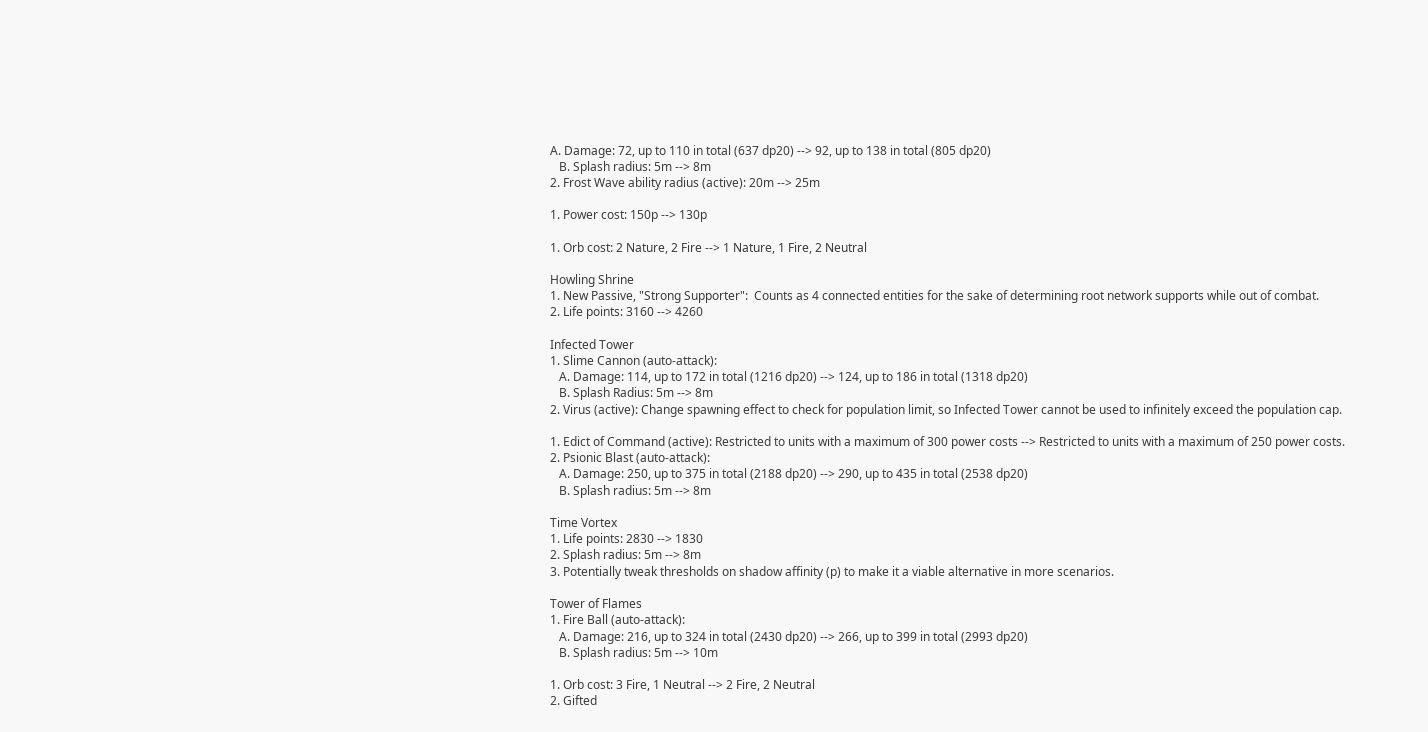A. Damage: 72, up to 110 in total (637 dp20) --> 92, up to 138 in total (805 dp20)
   B. Splash radius: 5m --> 8m
2. Frost Wave ability radius (active): 20m --> 25m

1. Power cost: 150p --> 130p

1. Orb cost: 2 Nature, 2 Fire --> 1 Nature, 1 Fire, 2 Neutral

Howling Shrine
1. New Passive, "Strong Supporter":  Counts as 4 connected entities for the sake of determining root network supports while out of combat.
2. Life points: 3160 --> 4260

Infected Tower
1. Slime Cannon (auto-attack):
   A. Damage: 114, up to 172 in total (1216 dp20) --> 124, up to 186 in total (1318 dp20)
   B. Splash Radius: 5m --> 8m
2. Virus (active): Change spawning effect to check for population limit, so Infected Tower cannot be used to infinitely exceed the population cap.

1. Edict of Command (active): Restricted to units with a maximum of 300 power costs --> Restricted to units with a maximum of 250 power costs.
2. Psionic Blast (auto-attack):
   A. Damage: 250, up to 375 in total (2188 dp20) --> 290, up to 435 in total (2538 dp20)
   B. Splash radius: 5m --> 8m

Time Vortex
1. Life points: 2830 --> 1830
2. Splash radius: 5m --> 8m
3. Potentially tweak thresholds on shadow affinity (p) to make it a viable alternative in more scenarios.

Tower of Flames
1. Fire Ball (auto-attack):
   A. Damage: 216, up to 324 in total (2430 dp20) --> 266, up to 399 in total (2993 dp20)
   B. Splash radius: 5m --> 10m

1. Orb cost: 3 Fire, 1 Neutral --> 2 Fire, 2 Neutral
2. Gifted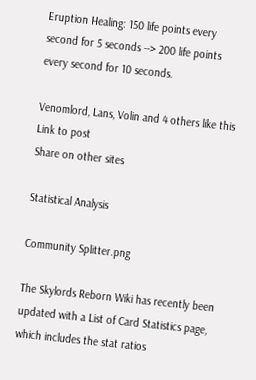Eruption Healing: 150 life points every second for 5 seconds --> 200 life points every second for 10 seconds.

Venomlord, Lans, Volin and 4 others like this
Link to post
Share on other sites

Statistical Analysis

Community Splitter.png

The Skylords Reborn Wiki has recently been updated with a List of Card Statistics page, which includes the stat ratios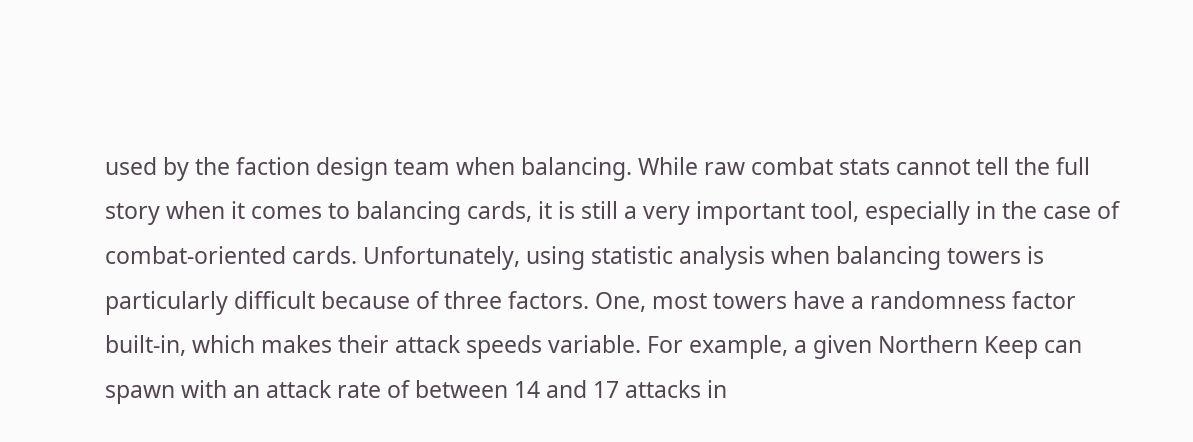used by the faction design team when balancing. While raw combat stats cannot tell the full story when it comes to balancing cards, it is still a very important tool, especially in the case of combat-oriented cards. Unfortunately, using statistic analysis when balancing towers is particularly difficult because of three factors. One, most towers have a randomness factor built-in, which makes their attack speeds variable. For example, a given Northern Keep can spawn with an attack rate of between 14 and 17 attacks in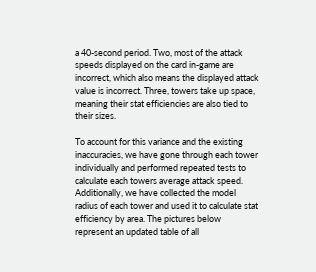a 40-second period. Two, most of the attack speeds displayed on the card in-game are incorrect, which also means the displayed attack value is incorrect. Three, towers take up space, meaning their stat efficiencies are also tied to their sizes.

To account for this variance and the existing inaccuracies, we have gone through each tower individually and performed repeated tests to calculate each towers average attack speed. Additionally, we have collected the model radius of each tower and used it to calculate stat efficiency by area. The pictures below represent an updated table of all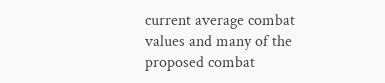current average combat values and many of the proposed combat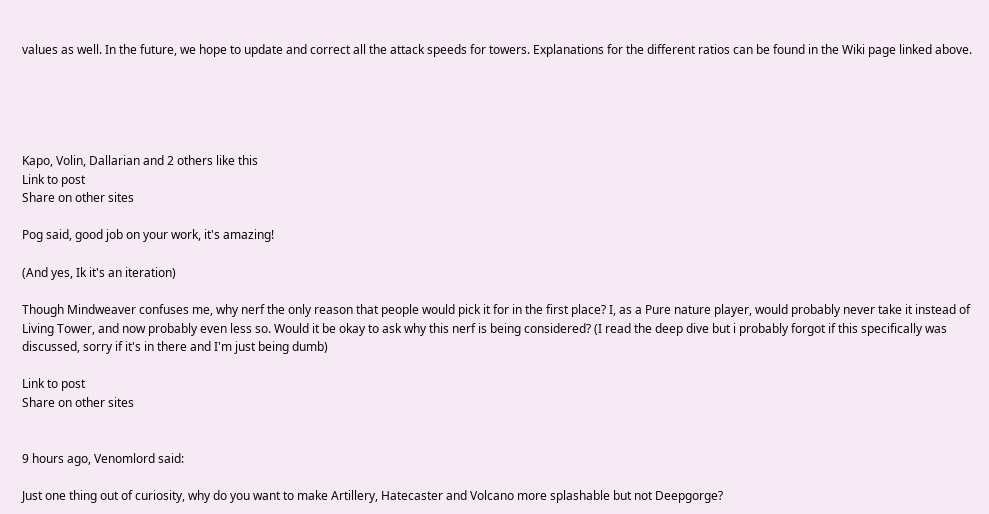values as well. In the future, we hope to update and correct all the attack speeds for towers. Explanations for the different ratios can be found in the Wiki page linked above.





Kapo, Volin, Dallarian and 2 others like this
Link to post
Share on other sites

Pog said, good job on your work, it's amazing!

(And yes, Ik it's an iteration)

Though Mindweaver confuses me, why nerf the only reason that people would pick it for in the first place? I, as a Pure nature player, would probably never take it instead of Living Tower, and now probably even less so. Would it be okay to ask why this nerf is being considered? (I read the deep dive but i probably forgot if this specifically was discussed, sorry if it's in there and I'm just being dumb)

Link to post
Share on other sites


9 hours ago, Venomlord said:

Just one thing out of curiosity, why do you want to make Artillery, Hatecaster and Volcano more splashable but not Deepgorge?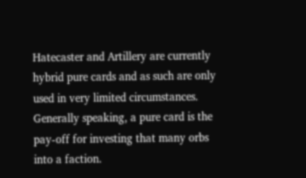Hatecaster and Artillery are currently hybrid pure cards and as such are only used in very limited circumstances. Generally speaking, a pure card is the pay-off for investing that many orbs into a faction.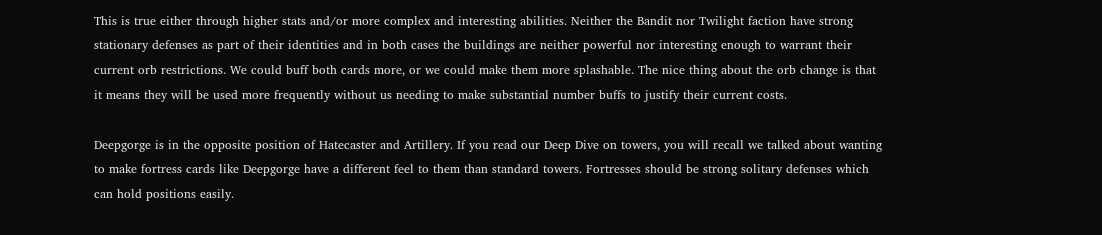This is true either through higher stats and/or more complex and interesting abilities. Neither the Bandit nor Twilight faction have strong stationary defenses as part of their identities and in both cases the buildings are neither powerful nor interesting enough to warrant their current orb restrictions. We could buff both cards more, or we could make them more splashable. The nice thing about the orb change is that it means they will be used more frequently without us needing to make substantial number buffs to justify their current costs.

Deepgorge is in the opposite position of Hatecaster and Artillery. If you read our Deep Dive on towers, you will recall we talked about wanting to make fortress cards like Deepgorge have a different feel to them than standard towers. Fortresses should be strong solitary defenses which can hold positions easily.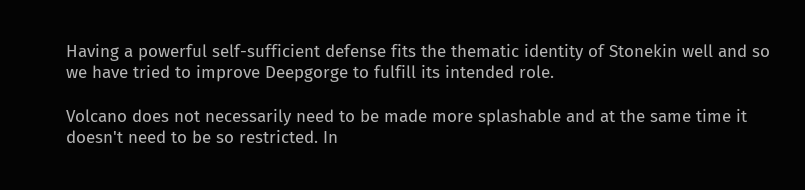Having a powerful self-sufficient defense fits the thematic identity of Stonekin well and so we have tried to improve Deepgorge to fulfill its intended role.

Volcano does not necessarily need to be made more splashable and at the same time it doesn't need to be so restricted. In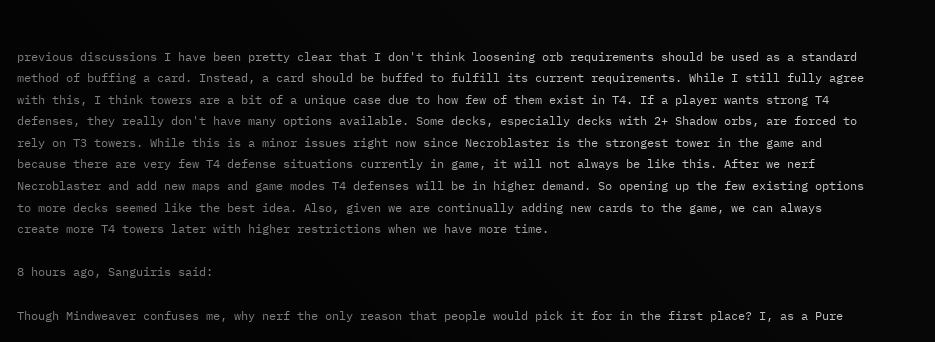previous discussions I have been pretty clear that I don't think loosening orb requirements should be used as a standard method of buffing a card. Instead, a card should be buffed to fulfill its current requirements. While I still fully agree with this, I think towers are a bit of a unique case due to how few of them exist in T4. If a player wants strong T4 defenses, they really don't have many options available. Some decks, especially decks with 2+ Shadow orbs, are forced to rely on T3 towers. While this is a minor issues right now since Necroblaster is the strongest tower in the game and because there are very few T4 defense situations currently in game, it will not always be like this. After we nerf Necroblaster and add new maps and game modes T4 defenses will be in higher demand. So opening up the few existing options to more decks seemed like the best idea. Also, given we are continually adding new cards to the game, we can always create more T4 towers later with higher restrictions when we have more time.

8 hours ago, Sanguiris said:

Though Mindweaver confuses me, why nerf the only reason that people would pick it for in the first place? I, as a Pure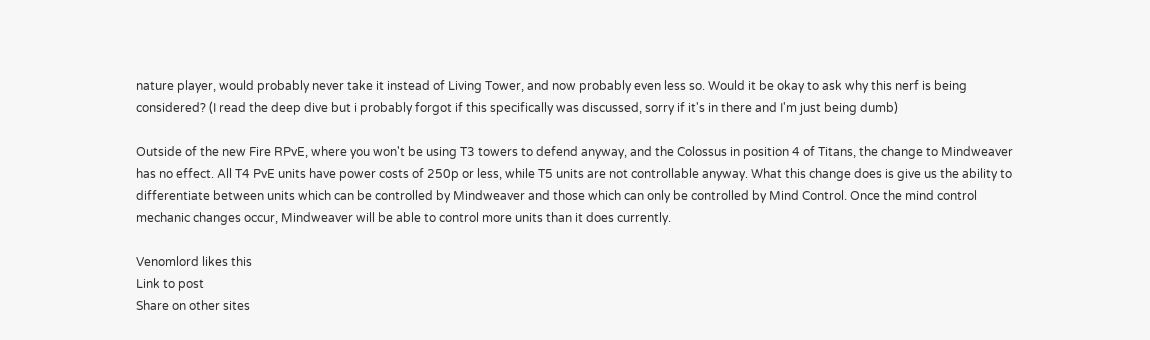nature player, would probably never take it instead of Living Tower, and now probably even less so. Would it be okay to ask why this nerf is being considered? (I read the deep dive but i probably forgot if this specifically was discussed, sorry if it's in there and I'm just being dumb)

Outside of the new Fire RPvE, where you won't be using T3 towers to defend anyway, and the Colossus in position 4 of Titans, the change to Mindweaver has no effect. All T4 PvE units have power costs of 250p or less, while T5 units are not controllable anyway. What this change does is give us the ability to differentiate between units which can be controlled by Mindweaver and those which can only be controlled by Mind Control. Once the mind control mechanic changes occur, Mindweaver will be able to control more units than it does currently.

Venomlord likes this
Link to post
Share on other sites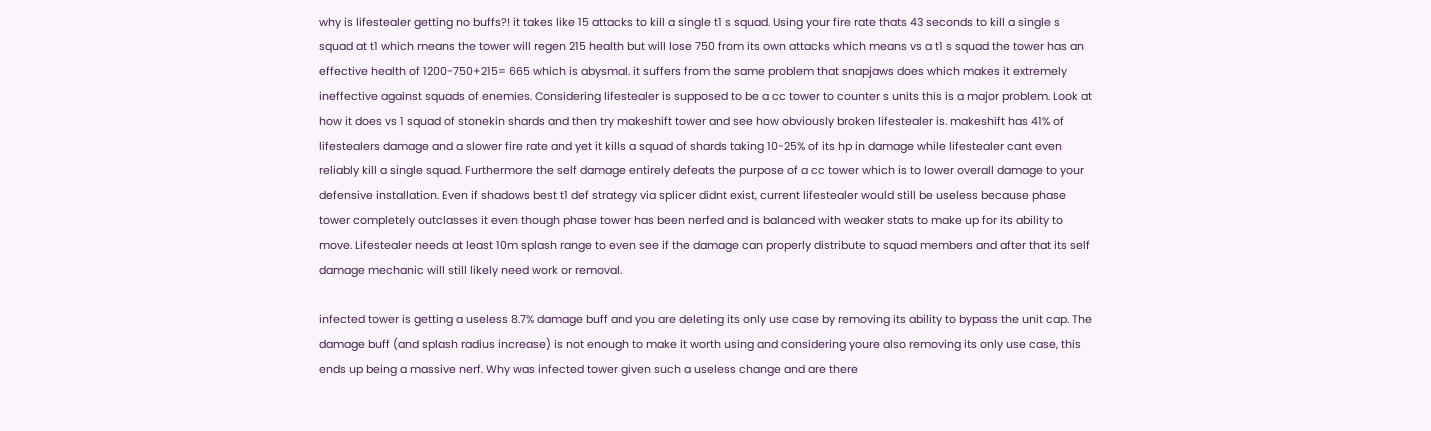why is lifestealer getting no buffs?! it takes like 15 attacks to kill a single t1 s squad. Using your fire rate thats 43 seconds to kill a single s squad at t1 which means the tower will regen 215 health but will lose 750 from its own attacks which means vs a t1 s squad the tower has an effective health of 1200-750+215= 665 which is abysmal. it suffers from the same problem that snapjaws does which makes it extremely ineffective against squads of enemies. Considering lifestealer is supposed to be a cc tower to counter s units this is a major problem. Look at how it does vs 1 squad of stonekin shards and then try makeshift tower and see how obviously broken lifestealer is. makeshift has 41% of lifestealers damage and a slower fire rate and yet it kills a squad of shards taking 10-25% of its hp in damage while lifestealer cant even reliably kill a single squad. Furthermore the self damage entirely defeats the purpose of a cc tower which is to lower overall damage to your defensive installation. Even if shadows best t1 def strategy via splicer didnt exist, current lifestealer would still be useless because phase tower completely outclasses it even though phase tower has been nerfed and is balanced with weaker stats to make up for its ability to move. Lifestealer needs at least 10m splash range to even see if the damage can properly distribute to squad members and after that its self damage mechanic will still likely need work or removal.

infected tower is getting a useless 8.7% damage buff and you are deleting its only use case by removing its ability to bypass the unit cap. The damage buff (and splash radius increase) is not enough to make it worth using and considering youre also removing its only use case, this ends up being a massive nerf. Why was infected tower given such a useless change and are there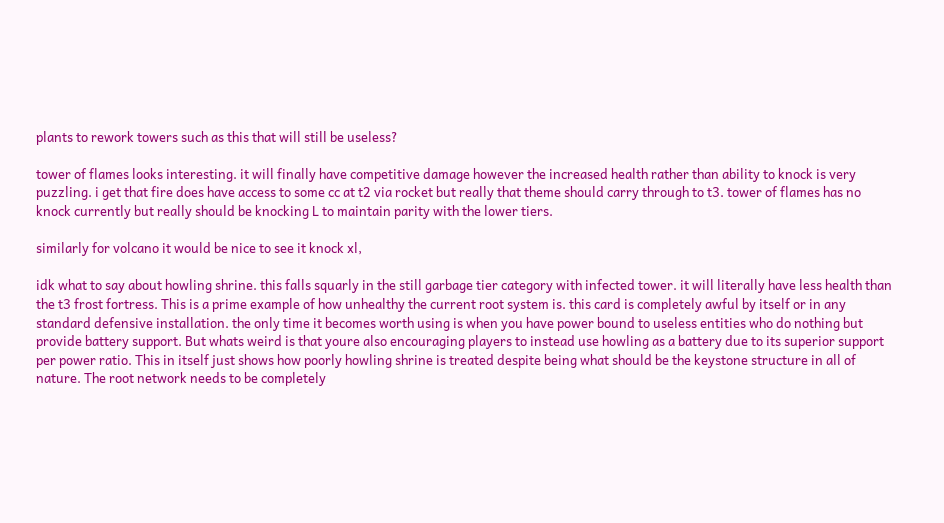plants to rework towers such as this that will still be useless?

tower of flames looks interesting. it will finally have competitive damage however the increased health rather than ability to knock is very puzzling. i get that fire does have access to some cc at t2 via rocket but really that theme should carry through to t3. tower of flames has no knock currently but really should be knocking L to maintain parity with the lower tiers.

similarly for volcano it would be nice to see it knock xl,

idk what to say about howling shrine. this falls squarly in the still garbage tier category with infected tower. it will literally have less health than the t3 frost fortress. This is a prime example of how unhealthy the current root system is. this card is completely awful by itself or in any standard defensive installation. the only time it becomes worth using is when you have power bound to useless entities who do nothing but provide battery support. But whats weird is that youre also encouraging players to instead use howling as a battery due to its superior support per power ratio. This in itself just shows how poorly howling shrine is treated despite being what should be the keystone structure in all of nature. The root network needs to be completely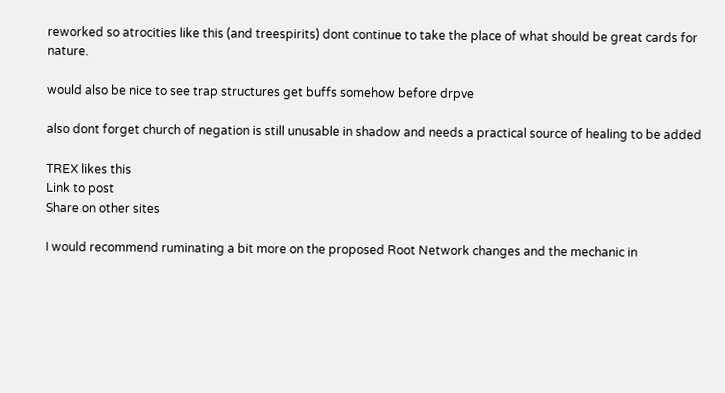reworked so atrocities like this (and treespirits) dont continue to take the place of what should be great cards for nature.

would also be nice to see trap structures get buffs somehow before drpve

also dont forget church of negation is still unusable in shadow and needs a practical source of healing to be added

TREX likes this
Link to post
Share on other sites

I would recommend ruminating a bit more on the proposed Root Network changes and the mechanic in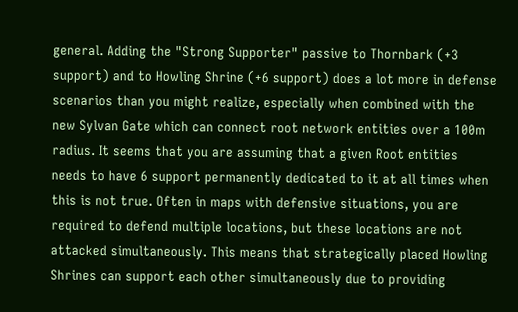general. Adding the "Strong Supporter" passive to Thornbark (+3 support) and to Howling Shrine (+6 support) does a lot more in defense scenarios than you might realize, especially when combined with the new Sylvan Gate which can connect root network entities over a 100m radius. It seems that you are assuming that a given Root entities needs to have 6 support permanently dedicated to it at all times when this is not true. Often in maps with defensive situations, you are required to defend multiple locations, but these locations are not attacked simultaneously. This means that strategically placed Howling Shrines can support each other simultaneously due to providing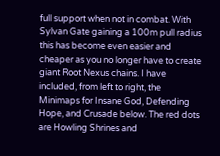full support when not in combat. With Sylvan Gate gaining a 100m pull radius this has become even easier and cheaper as you no longer have to create giant Root Nexus chains. I have included, from left to right, the Minimaps for Insane God, Defending Hope, and Crusade below. The red dots are Howling Shrines and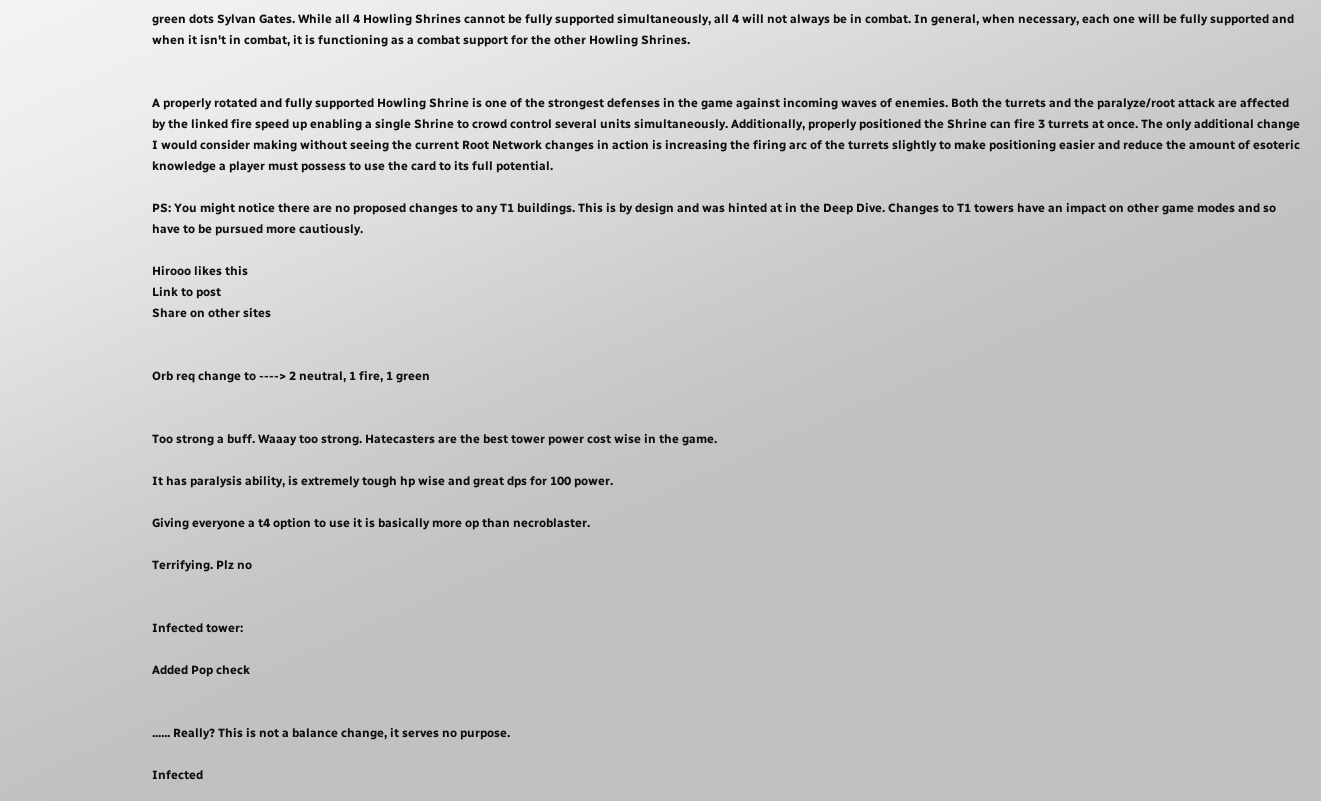green dots Sylvan Gates. While all 4 Howling Shrines cannot be fully supported simultaneously, all 4 will not always be in combat. In general, when necessary, each one will be fully supported and when it isn't in combat, it is functioning as a combat support for the other Howling Shrines.


A properly rotated and fully supported Howling Shrine is one of the strongest defenses in the game against incoming waves of enemies. Both the turrets and the paralyze/root attack are affected by the linked fire speed up enabling a single Shrine to crowd control several units simultaneously. Additionally, properly positioned the Shrine can fire 3 turrets at once. The only additional change I would consider making without seeing the current Root Network changes in action is increasing the firing arc of the turrets slightly to make positioning easier and reduce the amount of esoteric knowledge a player must possess to use the card to its full potential.

PS: You might notice there are no proposed changes to any T1 buildings. This is by design and was hinted at in the Deep Dive. Changes to T1 towers have an impact on other game modes and so have to be pursued more cautiously.

Hirooo likes this
Link to post
Share on other sites


Orb req change to ----> 2 neutral, 1 fire, 1 green


Too strong a buff. Waaay too strong. Hatecasters are the best tower power cost wise in the game.

It has paralysis ability, is extremely tough hp wise and great dps for 100 power.

Giving everyone a t4 option to use it is basically more op than necroblaster.

Terrifying. Plz no


Infected tower:

Added Pop check


...... Really? This is not a balance change, it serves no purpose.

Infected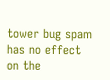tower bug spam has no effect on the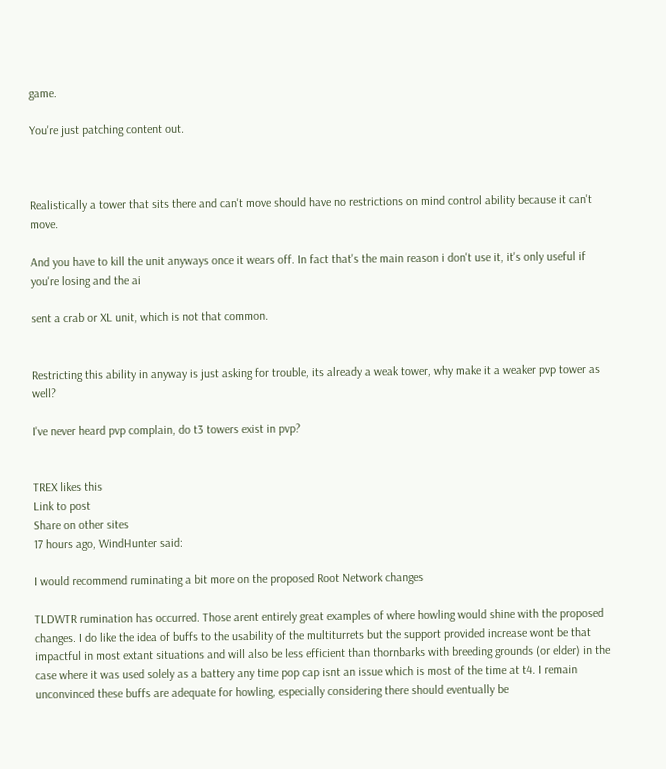game.

You're just patching content out.



Realistically a tower that sits there and can't move should have no restrictions on mind control ability because it can't move.

And you have to kill the unit anyways once it wears off. In fact that's the main reason i don't use it, it's only useful if you're losing and the ai

sent a crab or XL unit, which is not that common.


Restricting this ability in anyway is just asking for trouble, its already a weak tower, why make it a weaker pvp tower as well?

I've never heard pvp complain, do t3 towers exist in pvp?


TREX likes this
Link to post
Share on other sites
17 hours ago, WindHunter said:

I would recommend ruminating a bit more on the proposed Root Network changes

TLDWTR rumination has occurred. Those arent entirely great examples of where howling would shine with the proposed changes. I do like the idea of buffs to the usability of the multiturrets but the support provided increase wont be that impactful in most extant situations and will also be less efficient than thornbarks with breeding grounds (or elder) in the case where it was used solely as a battery any time pop cap isnt an issue which is most of the time at t4. I remain unconvinced these buffs are adequate for howling, especially considering there should eventually be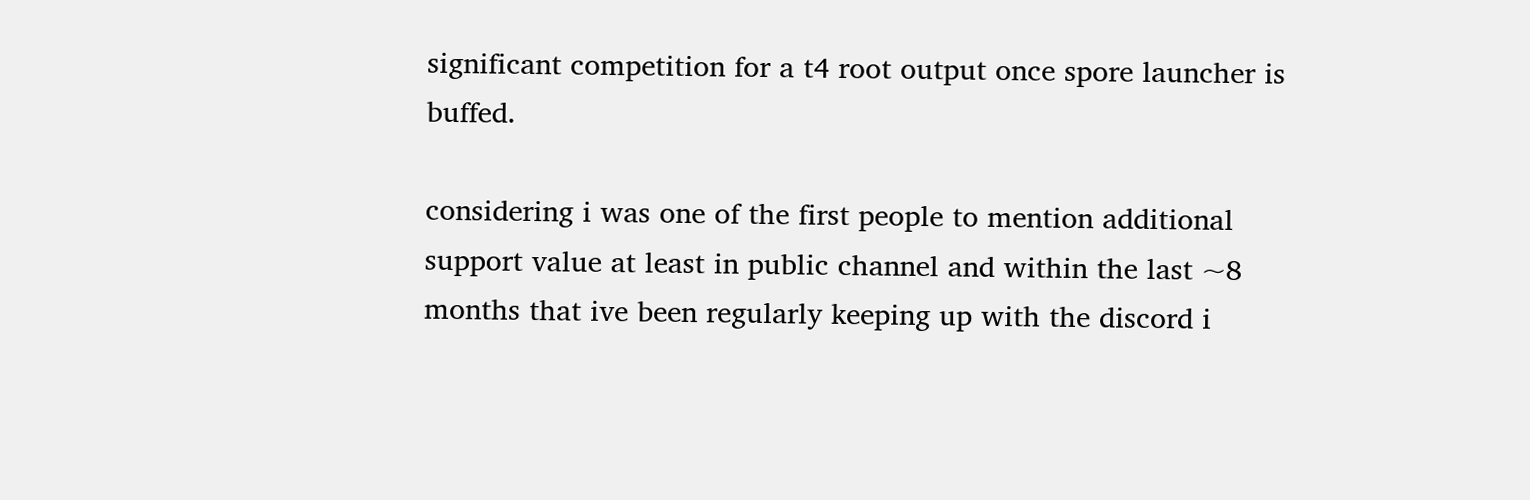significant competition for a t4 root output once spore launcher is buffed.

considering i was one of the first people to mention additional support value at least in public channel and within the last ~8 months that ive been regularly keeping up with the discord i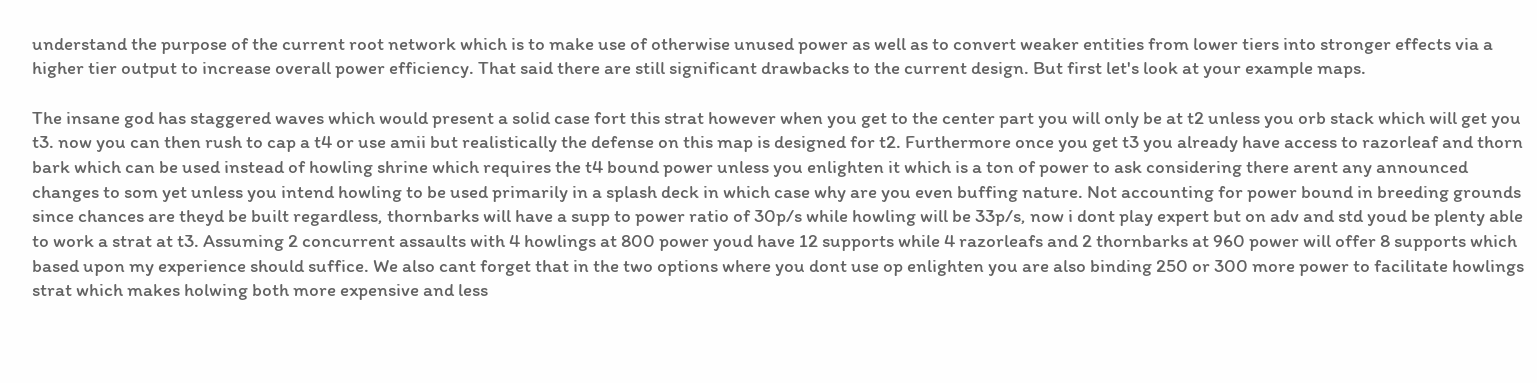understand the purpose of the current root network which is to make use of otherwise unused power as well as to convert weaker entities from lower tiers into stronger effects via a higher tier output to increase overall power efficiency. That said there are still significant drawbacks to the current design. But first let's look at your example maps.

The insane god has staggered waves which would present a solid case fort this strat however when you get to the center part you will only be at t2 unless you orb stack which will get you t3. now you can then rush to cap a t4 or use amii but realistically the defense on this map is designed for t2. Furthermore once you get t3 you already have access to razorleaf and thorn bark which can be used instead of howling shrine which requires the t4 bound power unless you enlighten it which is a ton of power to ask considering there arent any announced changes to som yet unless you intend howling to be used primarily in a splash deck in which case why are you even buffing nature. Not accounting for power bound in breeding grounds since chances are theyd be built regardless, thornbarks will have a supp to power ratio of 30p/s while howling will be 33p/s, now i dont play expert but on adv and std youd be plenty able to work a strat at t3. Assuming 2 concurrent assaults with 4 howlings at 800 power youd have 12 supports while 4 razorleafs and 2 thornbarks at 960 power will offer 8 supports which based upon my experience should suffice. We also cant forget that in the two options where you dont use op enlighten you are also binding 250 or 300 more power to facilitate howlings strat which makes holwing both more expensive and less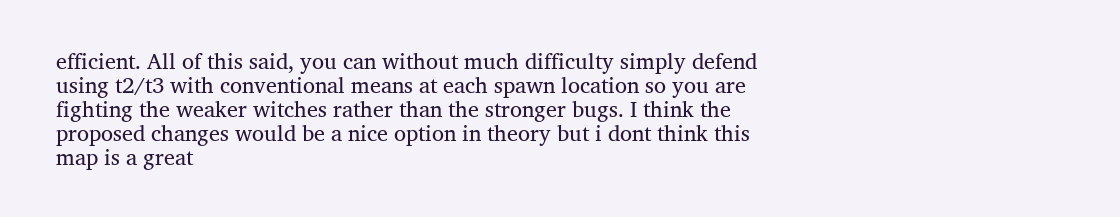efficient. All of this said, you can without much difficulty simply defend using t2/t3 with conventional means at each spawn location so you are fighting the weaker witches rather than the stronger bugs. I think the proposed changes would be a nice option in theory but i dont think this map is a great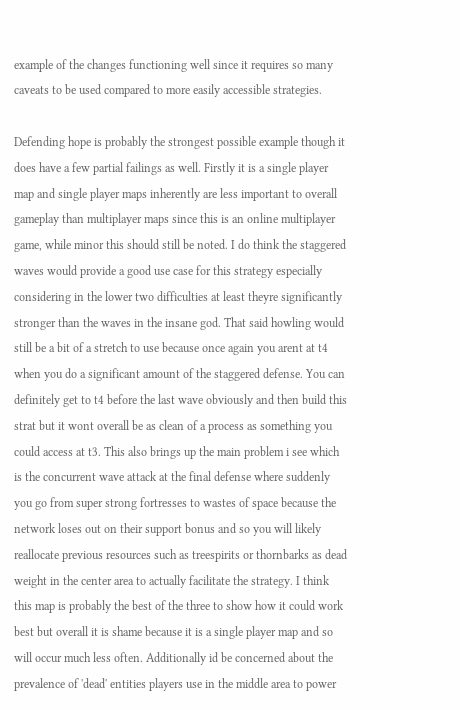example of the changes functioning well since it requires so many caveats to be used compared to more easily accessible strategies.

Defending hope is probably the strongest possible example though it does have a few partial failings as well. Firstly it is a single player map and single player maps inherently are less important to overall gameplay than multiplayer maps since this is an online multiplayer game, while minor this should still be noted. I do think the staggered waves would provide a good use case for this strategy especially considering in the lower two difficulties at least theyre significantly stronger than the waves in the insane god. That said howling would still be a bit of a stretch to use because once again you arent at t4 when you do a significant amount of the staggered defense. You can definitely get to t4 before the last wave obviously and then build this strat but it wont overall be as clean of a process as something you could access at t3. This also brings up the main problem i see which is the concurrent wave attack at the final defense where suddenly you go from super strong fortresses to wastes of space because the network loses out on their support bonus and so you will likely reallocate previous resources such as treespirits or thornbarks as dead weight in the center area to actually facilitate the strategy. I think this map is probably the best of the three to show how it could work best but overall it is shame because it is a single player map and so will occur much less often. Additionally id be concerned about the prevalence of 'dead' entities players use in the middle area to power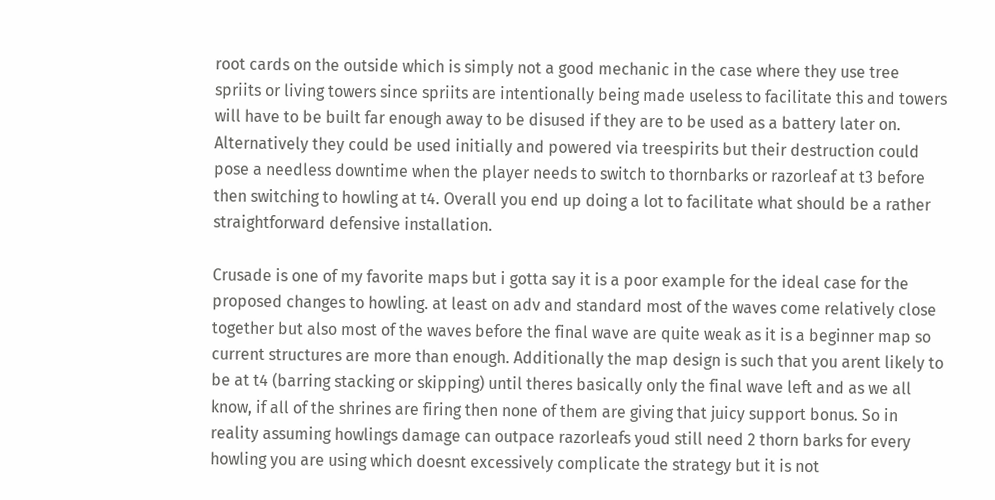root cards on the outside which is simply not a good mechanic in the case where they use tree spriits or living towers since spriits are intentionally being made useless to facilitate this and towers will have to be built far enough away to be disused if they are to be used as a battery later on. Alternatively they could be used initially and powered via treespirits but their destruction could pose a needless downtime when the player needs to switch to thornbarks or razorleaf at t3 before then switching to howling at t4. Overall you end up doing a lot to facilitate what should be a rather straightforward defensive installation.

Crusade is one of my favorite maps but i gotta say it is a poor example for the ideal case for the proposed changes to howling. at least on adv and standard most of the waves come relatively close together but also most of the waves before the final wave are quite weak as it is a beginner map so current structures are more than enough. Additionally the map design is such that you arent likely to be at t4 (barring stacking or skipping) until theres basically only the final wave left and as we all know, if all of the shrines are firing then none of them are giving that juicy support bonus. So in reality assuming howlings damage can outpace razorleafs youd still need 2 thorn barks for every howling you are using which doesnt excessively complicate the strategy but it is not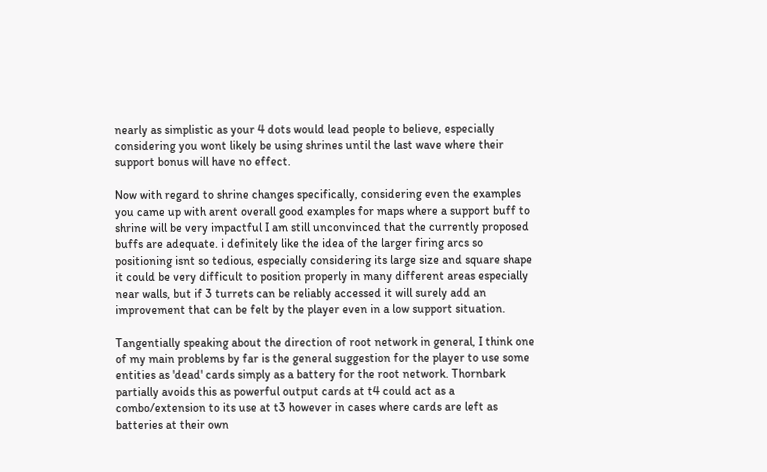nearly as simplistic as your 4 dots would lead people to believe, especially considering you wont likely be using shrines until the last wave where their support bonus will have no effect.

Now with regard to shrine changes specifically, considering even the examples you came up with arent overall good examples for maps where a support buff to shrine will be very impactful I am still unconvinced that the currently proposed buffs are adequate. i definitely like the idea of the larger firing arcs so positioning isnt so tedious, especially considering its large size and square shape it could be very difficult to position properly in many different areas especially near walls, but if 3 turrets can be reliably accessed it will surely add an improvement that can be felt by the player even in a low support situation.

Tangentially speaking about the direction of root network in general, I think one of my main problems by far is the general suggestion for the player to use some entities as 'dead' cards simply as a battery for the root network. Thornbark partially avoids this as powerful output cards at t4 could act as a combo/extension to its use at t3 however in cases where cards are left as batteries at their own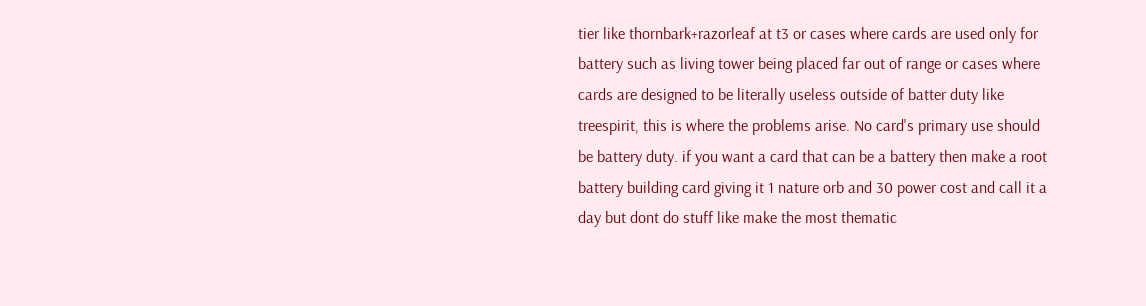tier like thornbark+razorleaf at t3 or cases where cards are used only for battery such as living tower being placed far out of range or cases where cards are designed to be literally useless outside of batter duty like treespirit, this is where the problems arise. No card's primary use should be battery duty. if you want a card that can be a battery then make a root battery building card giving it 1 nature orb and 30 power cost and call it a day but dont do stuff like make the most thematic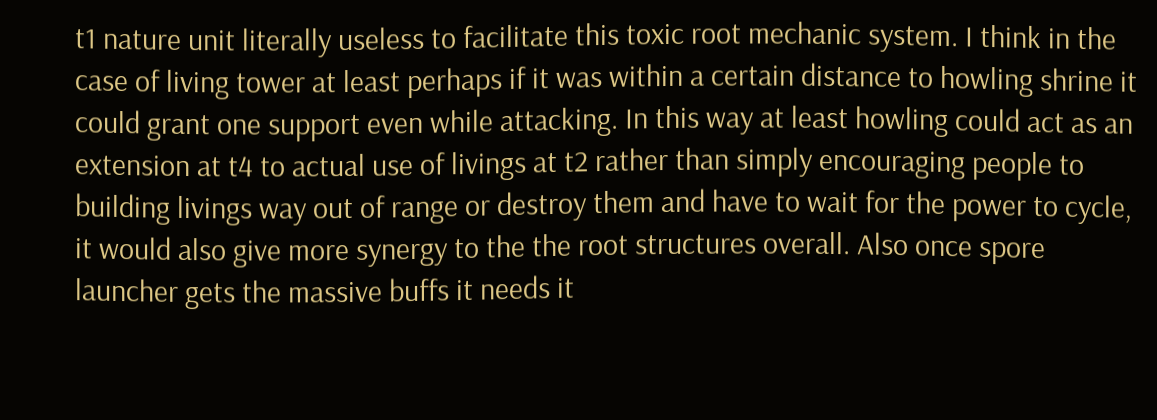t1 nature unit literally useless to facilitate this toxic root mechanic system. I think in the case of living tower at least perhaps if it was within a certain distance to howling shrine it could grant one support even while attacking. In this way at least howling could act as an extension at t4 to actual use of livings at t2 rather than simply encouraging people to building livings way out of range or destroy them and have to wait for the power to cycle, it would also give more synergy to the the root structures overall. Also once spore launcher gets the massive buffs it needs it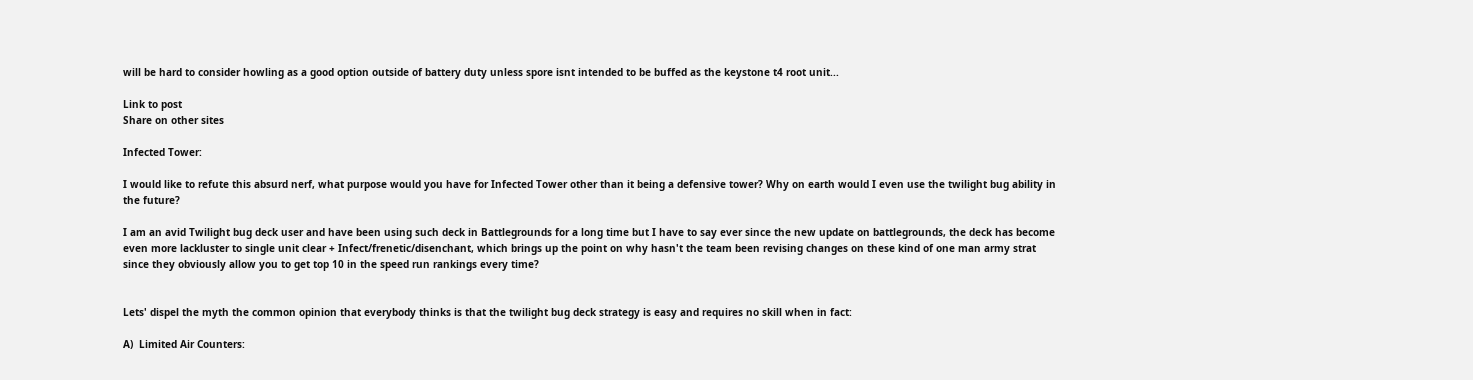will be hard to consider howling as a good option outside of battery duty unless spore isnt intended to be buffed as the keystone t4 root unit...

Link to post
Share on other sites

Infected Tower:

I would like to refute this absurd nerf, what purpose would you have for Infected Tower other than it being a defensive tower? Why on earth would I even use the twilight bug ability in the future?

I am an avid Twilight bug deck user and have been using such deck in Battlegrounds for a long time but I have to say ever since the new update on battlegrounds, the deck has become even more lackluster to single unit clear + Infect/frenetic/disenchant, which brings up the point on why hasn't the team been revising changes on these kind of one man army strat since they obviously allow you to get top 10 in the speed run rankings every time?


Lets' dispel the myth the common opinion that everybody thinks is that the twilight bug deck strategy is easy and requires no skill when in fact:

A)  Limited Air Counters: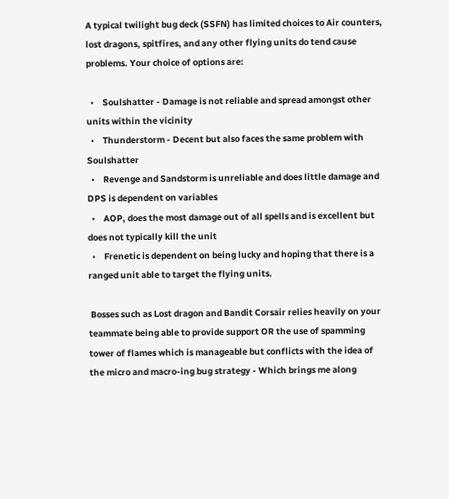A typical twilight bug deck (SSFN) has limited choices to Air counters, lost dragons, spitfires, and any other flying units do tend cause problems. Your choice of options are:

  •    Soulshatter - Damage is not reliable and spread amongst other units within the vicinity
  •    Thunderstorm - Decent but also faces the same problem with Soulshatter
  •    Revenge and Sandstorm is unreliable and does little damage and DPS is dependent on variables
  •    AOP, does the most damage out of all spells and is excellent but does not typically kill the unit
  •    Frenetic is dependent on being lucky and hoping that there is a ranged unit able to target the flying units.

 Bosses such as Lost dragon and Bandit Corsair relies heavily on your teammate being able to provide support OR the use of spamming tower of flames which is manageable but conflicts with the idea of the micro and macro-ing bug strategy - Which brings me along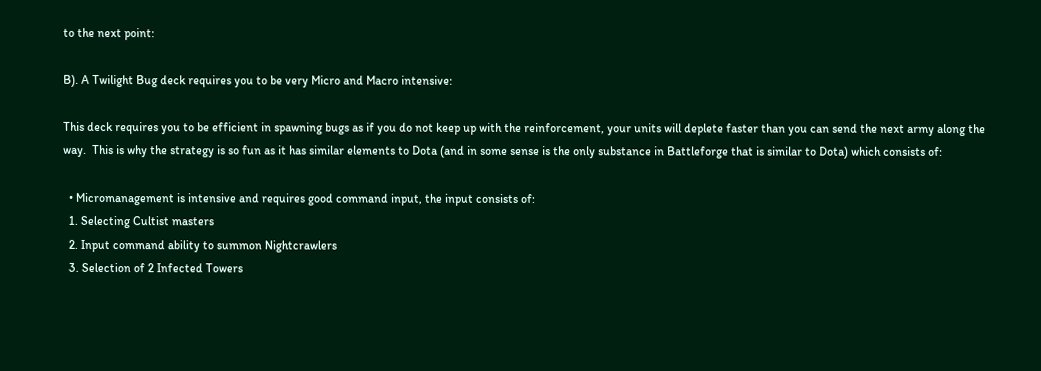to the next point:

B). A Twilight Bug deck requires you to be very Micro and Macro intensive:

This deck requires you to be efficient in spawning bugs as if you do not keep up with the reinforcement, your units will deplete faster than you can send the next army along the way.  This is why the strategy is so fun as it has similar elements to Dota (and in some sense is the only substance in Battleforge that is similar to Dota) which consists of:

  • Micromanagement is intensive and requires good command input, the input consists of:
  1. Selecting Cultist masters
  2. Input command ability to summon Nightcrawlers
  3. Selection of 2 Infected Towers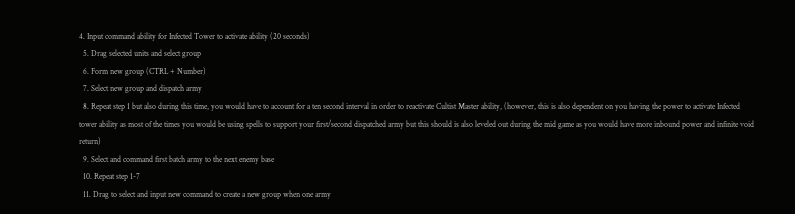4. Input command ability for Infected Tower to activate ability (20 seconds)
  5. Drag selected units and select group
  6. Form new group (CTRL + Number)
  7. Select new group and dispatch army
  8. Repeat step 1 but also during this time, you would have to account for a ten second interval in order to reactivate Cultist Master ability, (however, this is also dependent on you having the power to activate Infected tower ability as most of the times you would be using spells to support your first/second dispatched army but this should is also leveled out during the mid game as you would have more inbound power and infinite void return)
  9. Select and command first batch army to the next enemy base
  10. Repeat step 1-7
  11. Drag to select and input new command to create a new group when one army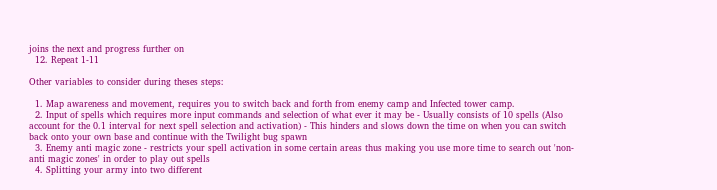joins the next and progress further on
  12. Repeat 1-11

Other variables to consider during theses steps:

  1. Map awareness and movement, requires you to switch back and forth from enemy camp and Infected tower camp.
  2. Input of spells which requires more input commands and selection of what ever it may be - Usually consists of 10 spells (Also account for the 0.1 interval for next spell selection and activation) - This hinders and slows down the time on when you can switch back onto your own base and continue with the Twilight bug spawn
  3. Enemy anti magic zone - restricts your spell activation in some certain areas thus making you use more time to search out 'non-anti magic zones' in order to play out spells
  4. Splitting your army into two different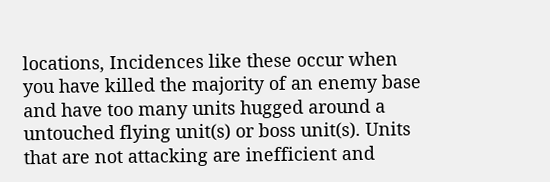locations, Incidences like these occur when you have killed the majority of an enemy base and have too many units hugged around a untouched flying unit(s) or boss unit(s). Units that are not attacking are inefficient and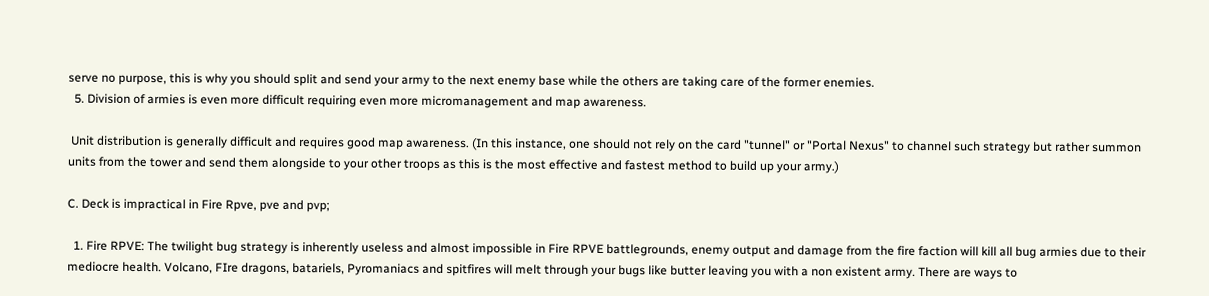serve no purpose, this is why you should split and send your army to the next enemy base while the others are taking care of the former enemies.
  5. Division of armies is even more difficult requiring even more micromanagement and map awareness.

 Unit distribution is generally difficult and requires good map awareness. (In this instance, one should not rely on the card "tunnel" or "Portal Nexus" to channel such strategy but rather summon units from the tower and send them alongside to your other troops as this is the most effective and fastest method to build up your army.)

C. Deck is impractical in Fire Rpve, pve and pvp;

  1. Fire RPVE: The twilight bug strategy is inherently useless and almost impossible in Fire RPVE battlegrounds, enemy output and damage from the fire faction will kill all bug armies due to their mediocre health. Volcano, FIre dragons, batariels, Pyromaniacs and spitfires will melt through your bugs like butter leaving you with a non existent army. There are ways to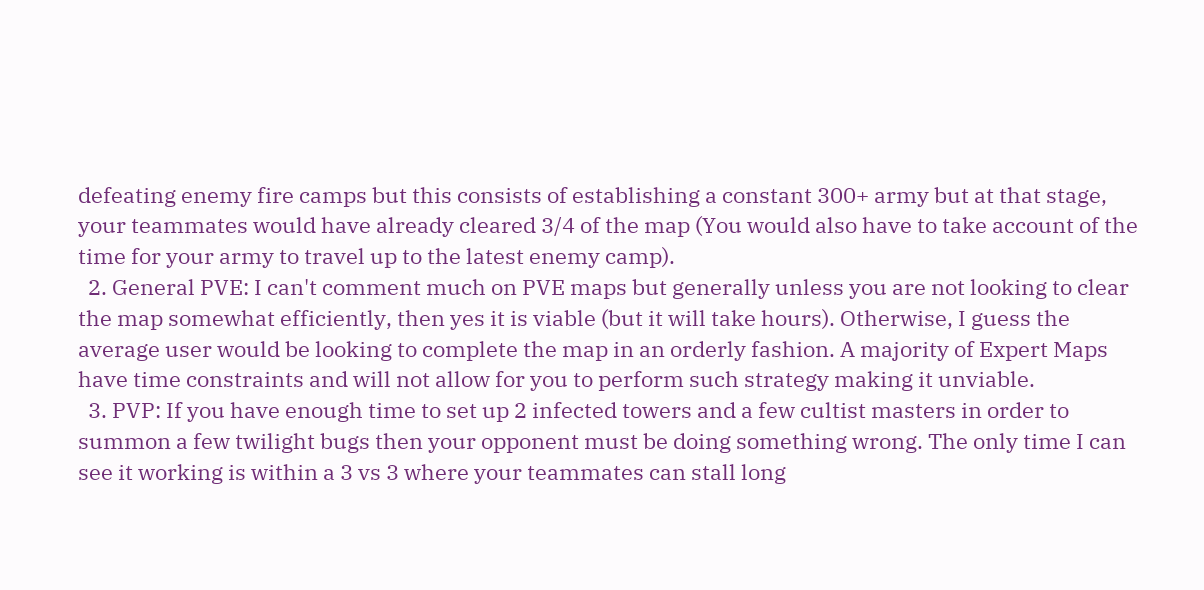defeating enemy fire camps but this consists of establishing a constant 300+ army but at that stage, your teammates would have already cleared 3/4 of the map (You would also have to take account of the time for your army to travel up to the latest enemy camp).
  2. General PVE: I can't comment much on PVE maps but generally unless you are not looking to clear the map somewhat efficiently, then yes it is viable (but it will take hours). Otherwise, I guess the average user would be looking to complete the map in an orderly fashion. A majority of Expert Maps have time constraints and will not allow for you to perform such strategy making it unviable.
  3. PVP: If you have enough time to set up 2 infected towers and a few cultist masters in order to summon a few twilight bugs then your opponent must be doing something wrong. The only time I can see it working is within a 3 vs 3 where your teammates can stall long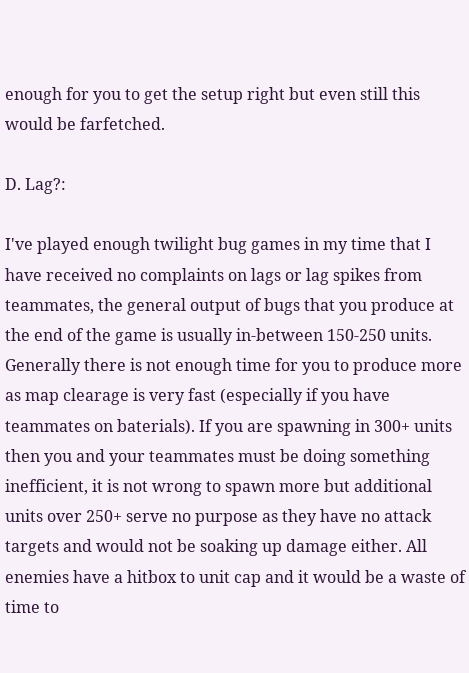enough for you to get the setup right but even still this would be farfetched.

D. Lag?:

I've played enough twilight bug games in my time that I have received no complaints on lags or lag spikes from teammates, the general output of bugs that you produce at the end of the game is usually in-between 150-250 units. Generally there is not enough time for you to produce more as map clearage is very fast (especially if you have teammates on baterials). If you are spawning in 300+ units then you and your teammates must be doing something inefficient, it is not wrong to spawn more but additional units over 250+ serve no purpose as they have no attack targets and would not be soaking up damage either. All enemies have a hitbox to unit cap and it would be a waste of time to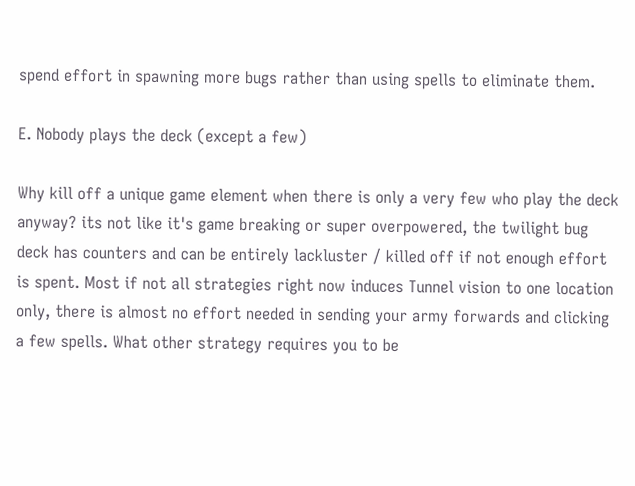spend effort in spawning more bugs rather than using spells to eliminate them.

E. Nobody plays the deck (except a few)

Why kill off a unique game element when there is only a very few who play the deck anyway? its not like it's game breaking or super overpowered, the twilight bug deck has counters and can be entirely lackluster / killed off if not enough effort is spent. Most if not all strategies right now induces Tunnel vision to one location only, there is almost no effort needed in sending your army forwards and clicking a few spells. What other strategy requires you to be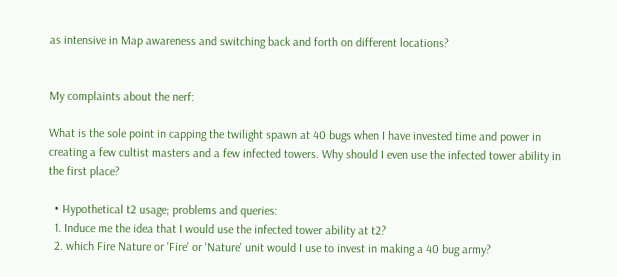as intensive in Map awareness and switching back and forth on different locations?


My complaints about the nerf:

What is the sole point in capping the twilight spawn at 40 bugs when I have invested time and power in creating a few cultist masters and a few infected towers. Why should I even use the infected tower ability in the first place?

  • Hypothetical t2 usage; problems and queries:
  1. Induce me the idea that I would use the infected tower ability at t2?
  2. which Fire Nature or 'Fire' or 'Nature' unit would I use to invest in making a 40 bug army?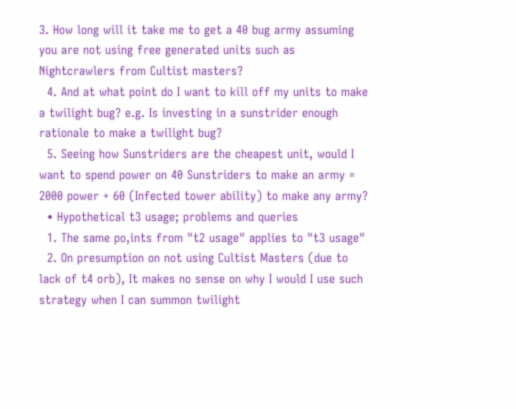3. How long will it take me to get a 40 bug army assuming you are not using free generated units such as Nightcrawlers from Cultist masters?
  4. And at what point do I want to kill off my units to make a twilight bug? e.g. Is investing in a sunstrider enough rationale to make a twilight bug?
  5. Seeing how Sunstriders are the cheapest unit, would I want to spend power on 40 Sunstriders to make an army = 2000 power + 60 (Infected tower ability) to make any army?
  • Hypothetical t3 usage; problems and queries
  1. The same po,ints from "t2 usage" applies to "t3 usage"
  2. On presumption on not using Cultist Masters (due to lack of t4 orb), It makes no sense on why I would I use such strategy when I can summon twilight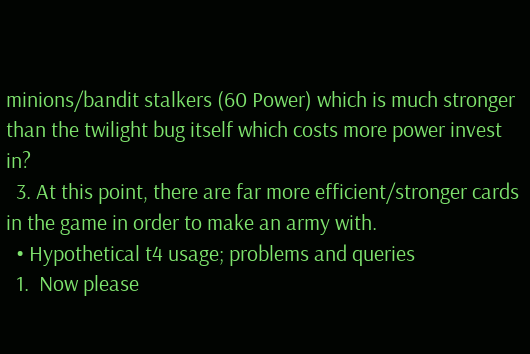minions/bandit stalkers (60 Power) which is much stronger than the twilight bug itself which costs more power invest in?
  3. At this point, there are far more efficient/stronger cards in the game in order to make an army with.
  • Hypothetical t4 usage; problems and queries
  1.  Now please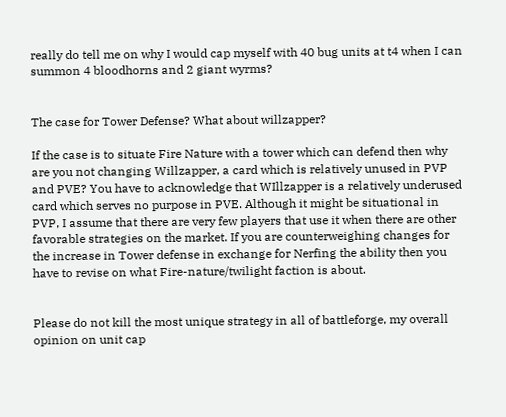really do tell me on why I would cap myself with 40 bug units at t4 when I can summon 4 bloodhorns and 2 giant wyrms?


The case for Tower Defense? What about willzapper?

If the case is to situate Fire Nature with a tower which can defend then why are you not changing Willzapper, a card which is relatively unused in PVP and PVE? You have to acknowledge that WIllzapper is a relatively underused card which serves no purpose in PVE. Although it might be situational in PVP, I assume that there are very few players that use it when there are other favorable strategies on the market. If you are counterweighing changes for the increase in Tower defense in exchange for Nerfing the ability then you have to revise on what Fire-nature/twilight faction is about.


Please do not kill the most unique strategy in all of battleforge, my overall opinion on unit cap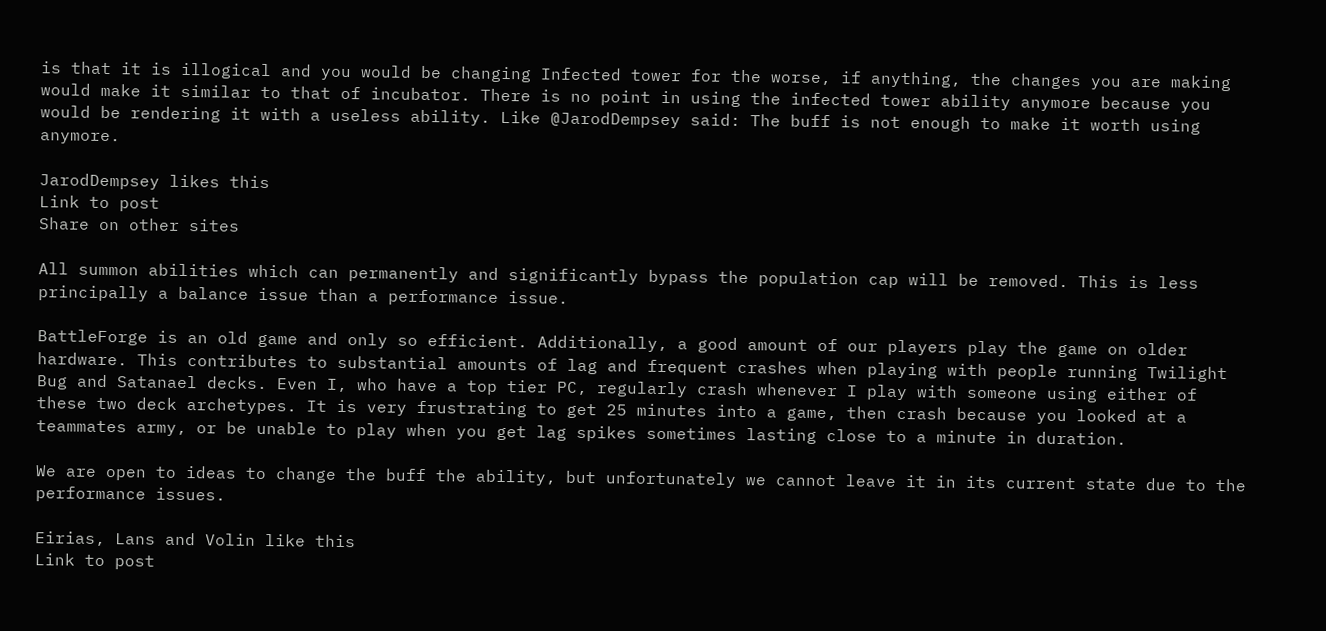is that it is illogical and you would be changing Infected tower for the worse, if anything, the changes you are making would make it similar to that of incubator. There is no point in using the infected tower ability anymore because you would be rendering it with a useless ability. Like @JarodDempsey said: The buff is not enough to make it worth using anymore.

JarodDempsey likes this
Link to post
Share on other sites

All summon abilities which can permanently and significantly bypass the population cap will be removed. This is less principally a balance issue than a performance issue.

BattleForge is an old game and only so efficient. Additionally, a good amount of our players play the game on older hardware. This contributes to substantial amounts of lag and frequent crashes when playing with people running Twilight Bug and Satanael decks. Even I, who have a top tier PC, regularly crash whenever I play with someone using either of these two deck archetypes. It is very frustrating to get 25 minutes into a game, then crash because you looked at a teammates army, or be unable to play when you get lag spikes sometimes lasting close to a minute in duration.

We are open to ideas to change the buff the ability, but unfortunately we cannot leave it in its current state due to the performance issues.

Eirias, Lans and Volin like this
Link to post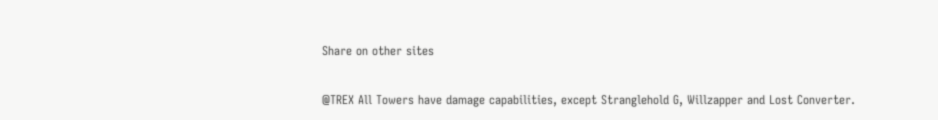Share on other sites

@TREX All Towers have damage capabilities, except Stranglehold G, Willzapper and Lost Converter.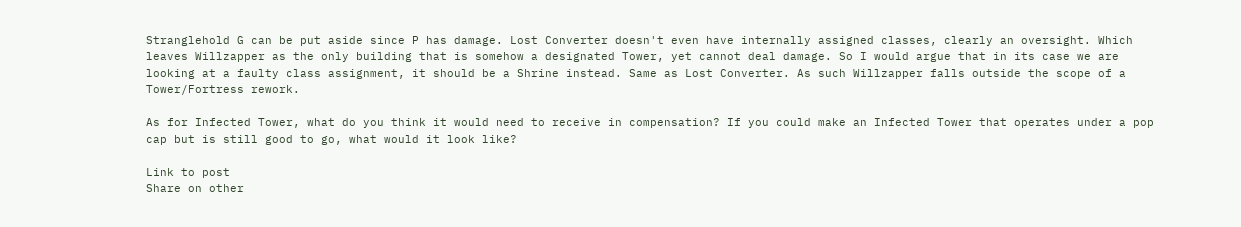Stranglehold G can be put aside since P has damage. Lost Converter doesn't even have internally assigned classes, clearly an oversight. Which leaves Willzapper as the only building that is somehow a designated Tower, yet cannot deal damage. So I would argue that in its case we are looking at a faulty class assignment, it should be a Shrine instead. Same as Lost Converter. As such Willzapper falls outside the scope of a Tower/Fortress rework.

As for Infected Tower, what do you think it would need to receive in compensation? If you could make an Infected Tower that operates under a pop cap but is still good to go, what would it look like?

Link to post
Share on other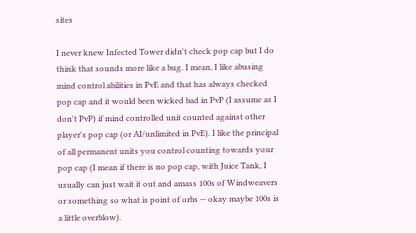sites

I never knew Infected Tower didn't check pop cap but I do think that sounds more like a bug. I mean, I like abusing mind control abilities in PvE and that has always checked pop cap and it would been wicked bad in PvP (I assume as I don't PvP) if mind controlled unit counted against other player's pop cap (or AI/unlimited in PvE). I like the principal of all permanent units you control counting towards your pop cap (I mean if there is no pop cap, with Juice Tank, I usually can just wait it out and amass 100s of Windweavers or something so what is point of orbs -- okay maybe 100s is a little overblow).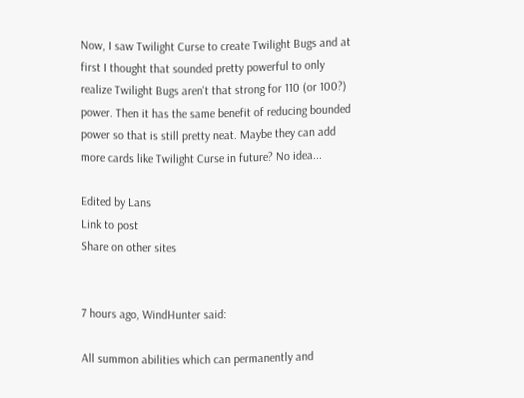Now, I saw Twilight Curse to create Twilight Bugs and at first I thought that sounded pretty powerful to only realize Twilight Bugs aren't that strong for 110 (or 100?) power. Then it has the same benefit of reducing bounded power so that is still pretty neat. Maybe they can add more cards like Twilight Curse in future? No idea...

Edited by Lans
Link to post
Share on other sites


7 hours ago, WindHunter said:

All summon abilities which can permanently and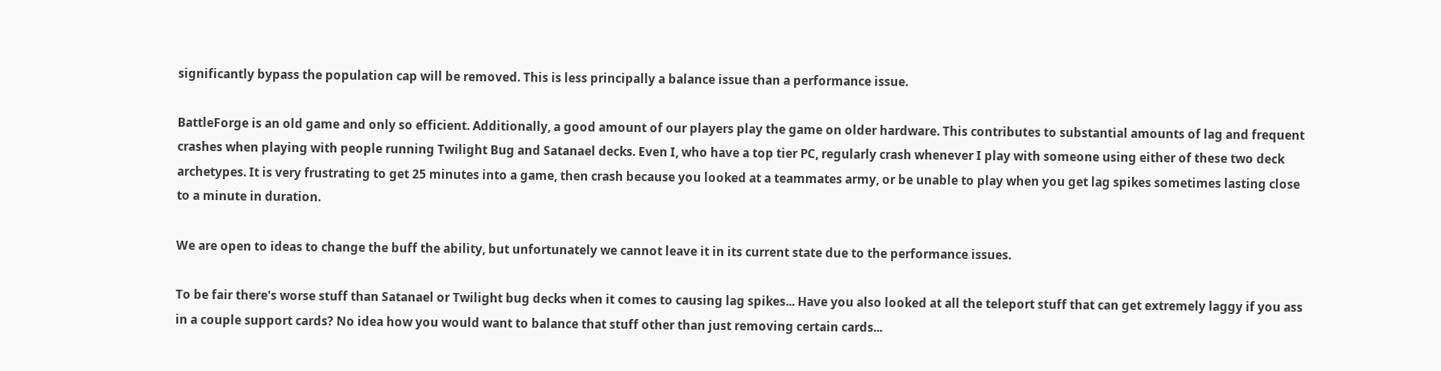significantly bypass the population cap will be removed. This is less principally a balance issue than a performance issue.

BattleForge is an old game and only so efficient. Additionally, a good amount of our players play the game on older hardware. This contributes to substantial amounts of lag and frequent crashes when playing with people running Twilight Bug and Satanael decks. Even I, who have a top tier PC, regularly crash whenever I play with someone using either of these two deck archetypes. It is very frustrating to get 25 minutes into a game, then crash because you looked at a teammates army, or be unable to play when you get lag spikes sometimes lasting close to a minute in duration.

We are open to ideas to change the buff the ability, but unfortunately we cannot leave it in its current state due to the performance issues.

To be fair there's worse stuff than Satanael or Twilight bug decks when it comes to causing lag spikes... Have you also looked at all the teleport stuff that can get extremely laggy if you ass in a couple support cards? No idea how you would want to balance that stuff other than just removing certain cards...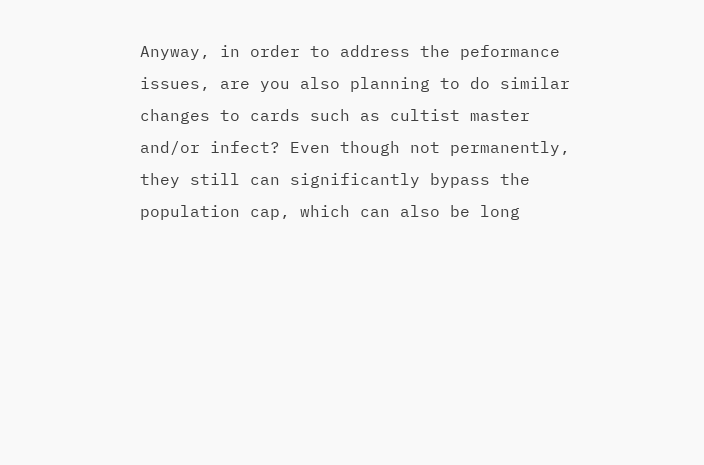Anyway, in order to address the peformance issues, are you also planning to do similar changes to cards such as cultist master and/or infect? Even though not permanently, they still can significantly bypass the population cap, which can also be long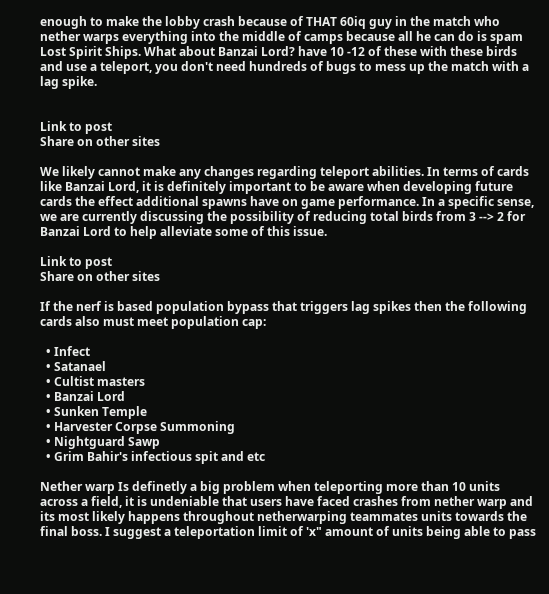enough to make the lobby crash because of THAT 60iq guy in the match who nether warps everything into the middle of camps because all he can do is spam Lost Spirit Ships. What about Banzai Lord? have 10 -12 of these with these birds and use a teleport, you don't need hundreds of bugs to mess up the match with a lag spike.


Link to post
Share on other sites

We likely cannot make any changes regarding teleport abilities. In terms of cards like Banzai Lord, it is definitely important to be aware when developing future cards the effect additional spawns have on game performance. In a specific sense, we are currently discussing the possibility of reducing total birds from 3 --> 2 for Banzai Lord to help alleviate some of this issue.

Link to post
Share on other sites

If the nerf is based population bypass that triggers lag spikes then the following cards also must meet population cap:

  • Infect
  • Satanael
  • Cultist masters
  • Banzai Lord
  • Sunken Temple
  • Harvester Corpse Summoning
  • Nightguard Sawp
  • Grim Bahir's infectious spit and etc

Nether warp Is definetly a big problem when teleporting more than 10 units across a field, it is undeniable that users have faced crashes from nether warp and its most likely happens throughout netherwarping teammates units towards the final boss. I suggest a teleportation limit of 'x" amount of units being able to pass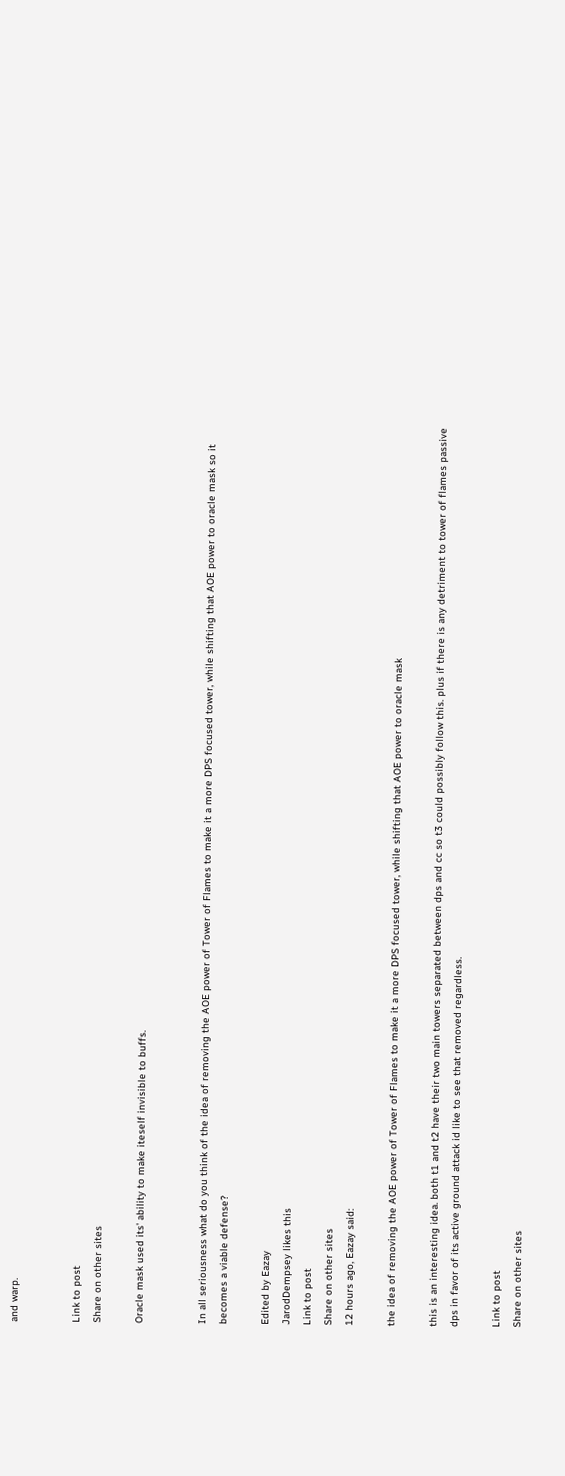and warp.


Link to post
Share on other sites

Oracle mask used its' ability to make iteself invisible to buffs.


In all seriousness what do you think of the idea of removing the AOE power of Tower of Flames to make it a more DPS focused tower, while shifting that AOE power to oracle mask so it becomes a viable defense?

Edited by Eazay
JarodDempsey likes this
Link to post
Share on other sites
12 hours ago, Eazay said:

the idea of removing the AOE power of Tower of Flames to make it a more DPS focused tower, while shifting that AOE power to oracle mask

this is an interesting idea. both t1 and t2 have their two main towers separated between dps and cc so t3 could possibly follow this. plus if there is any detriment to tower of flames passive dps in favor of its active ground attack id like to see that removed regardless.

Link to post
Share on other sites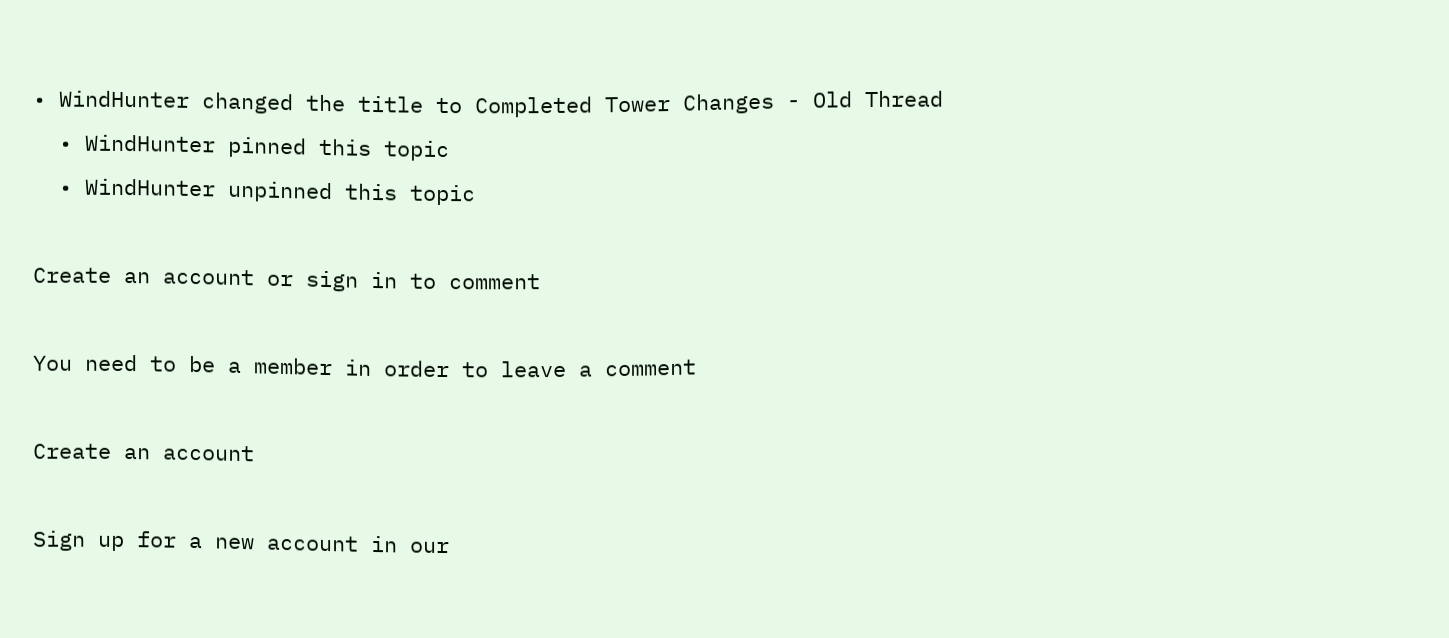• WindHunter changed the title to Completed Tower Changes - Old Thread
  • WindHunter pinned this topic
  • WindHunter unpinned this topic

Create an account or sign in to comment

You need to be a member in order to leave a comment

Create an account

Sign up for a new account in our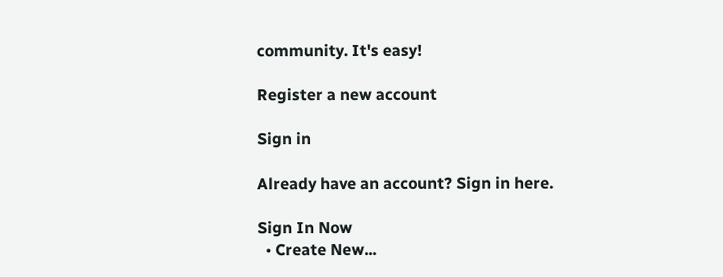community. It's easy!

Register a new account

Sign in

Already have an account? Sign in here.

Sign In Now
  • Create New...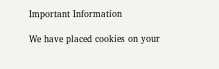Important Information

We have placed cookies on your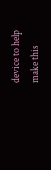device to help make this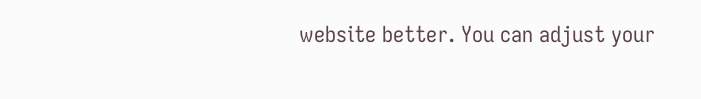website better. You can adjust your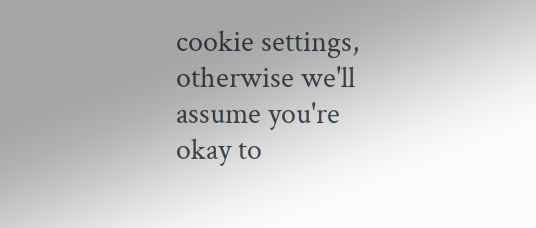cookie settings, otherwise we'll assume you're okay to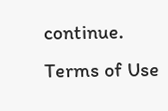continue. Terms of Use